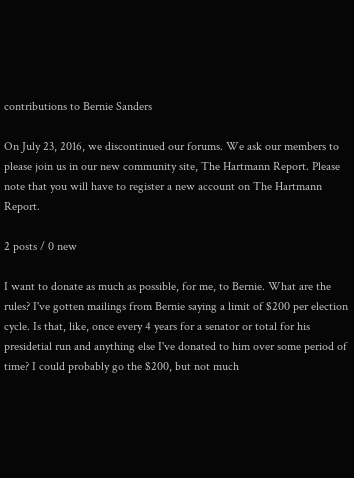contributions to Bernie Sanders

On July 23, 2016, we discontinued our forums. We ask our members to please join us in our new community site, The Hartmann Report. Please note that you will have to register a new account on The Hartmann Report.

2 posts / 0 new

I want to donate as much as possible, for me, to Bernie. What are the rules? I've gotten mailings from Bernie saying a limit of $200 per election cycle. Is that, like, once every 4 years for a senator or total for his presidetial run and anything else I've donated to him over some period of time? I could probably go the $200, but not much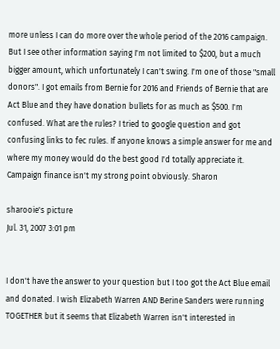more unless I can do more over the whole period of the 2016 campaign. But I see other information saying I'm not limited to $200, but a much bigger amount, which unfortunately I can't swing. I'm one of those "small donors". I got emails from Bernie for 2016 and Friends of Bernie that are Act Blue and they have donation bullets for as much as $500. I'm confused. What are the rules? I tried to google question and got confusing links to fec rules. If anyone knows a simple answer for me and where my money would do the best good I'd totally appreciate it. Campaign finance isn't my strong point obviously. Sharon

sharooie's picture
Jul. 31, 2007 3:01 pm


I don't have the answer to your question but I too got the Act Blue email and donated. I wish Elizabeth Warren AND Berine Sanders were running TOGETHER but it seems that Elizabeth Warren isn't interested in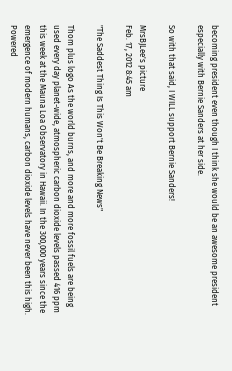becoming president even though I think she would be an awesome president especially with Bernie Sanders at her side.

So with that said, I WILL support Bernie Sanders!

MrsBJLee's picture
Feb. 17, 2012 8:45 am

"The Saddest Thing Is This Won't Be Breaking News"

Thom plus logo As the world burns, and more and more fossil fuels are being used every day planet-wide, atmospheric carbon dioxide levels passed 416 ppm this week at the Mauna Loa Observatory in Hawaii. In the 300,000 years since the emergence of modern humans, carbon dioxide levels have never been this high.
Powered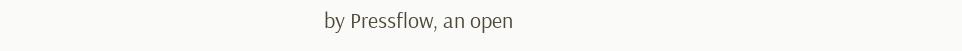by Pressflow, an open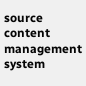source content management system